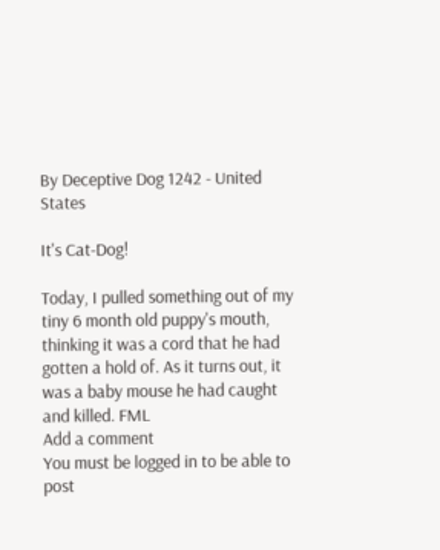By Deceptive Dog 1242 - United States

It's Cat-Dog!

Today, I pulled something out of my tiny 6 month old puppy's mouth, thinking it was a cord that he had gotten a hold of. As it turns out, it was a baby mouse he had caught and killed. FML
Add a comment
You must be logged in to be able to post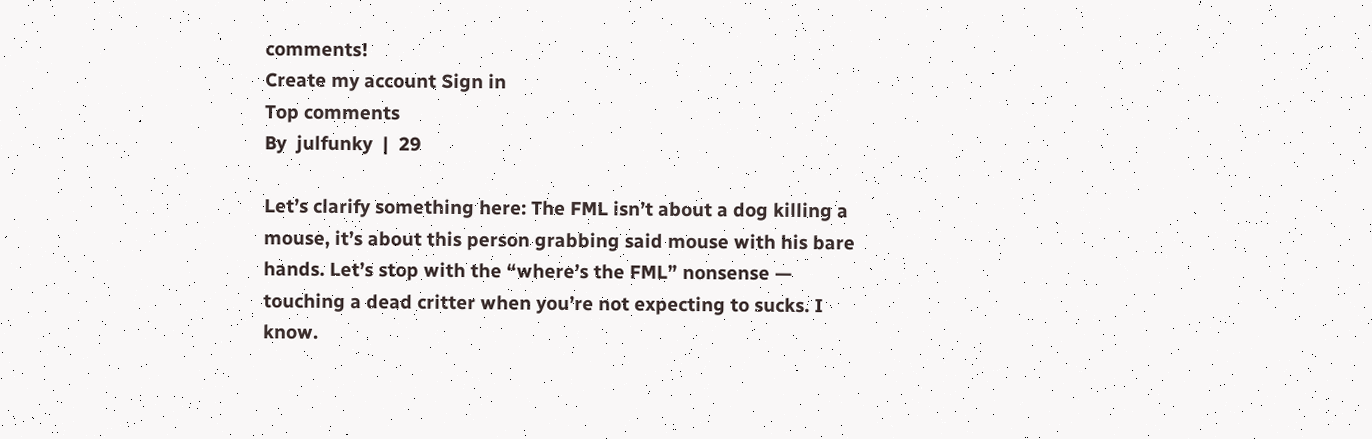comments!
Create my account Sign in
Top comments
By  julfunky  |  29

Let’s clarify something here: The FML isn’t about a dog killing a mouse, it’s about this person grabbing said mouse with his bare hands. Let’s stop with the “where’s the FML” nonsense — touching a dead critter when you’re not expecting to sucks. I know.